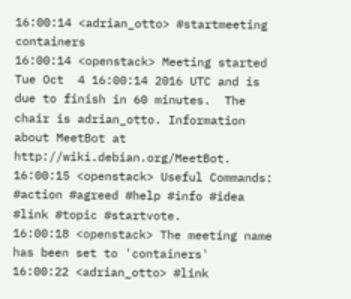16:00:14 <adrian_otto> #startmeeting containers
16:00:14 <openstack> Meeting started Tue Oct  4 16:00:14 2016 UTC and is due to finish in 60 minutes.  The chair is adrian_otto. Information about MeetBot at http://wiki.debian.org/MeetBot.
16:00:15 <openstack> Useful Commands: #action #agreed #help #info #idea #link #topic #startvote.
16:00:18 <openstack> The meeting name has been set to 'containers'
16:00:22 <adrian_otto> #link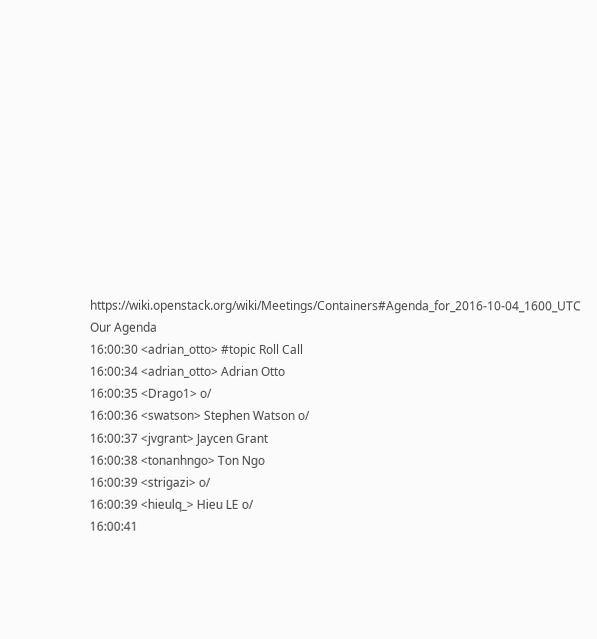https://wiki.openstack.org/wiki/Meetings/Containers#Agenda_for_2016-10-04_1600_UTC Our Agenda
16:00:30 <adrian_otto> #topic Roll Call
16:00:34 <adrian_otto> Adrian Otto
16:00:35 <Drago1> o/
16:00:36 <swatson> Stephen Watson o/
16:00:37 <jvgrant> Jaycen Grant
16:00:38 <tonanhngo> Ton Ngo
16:00:39 <strigazi> o/
16:00:39 <hieulq_> Hieu LE o/
16:00:41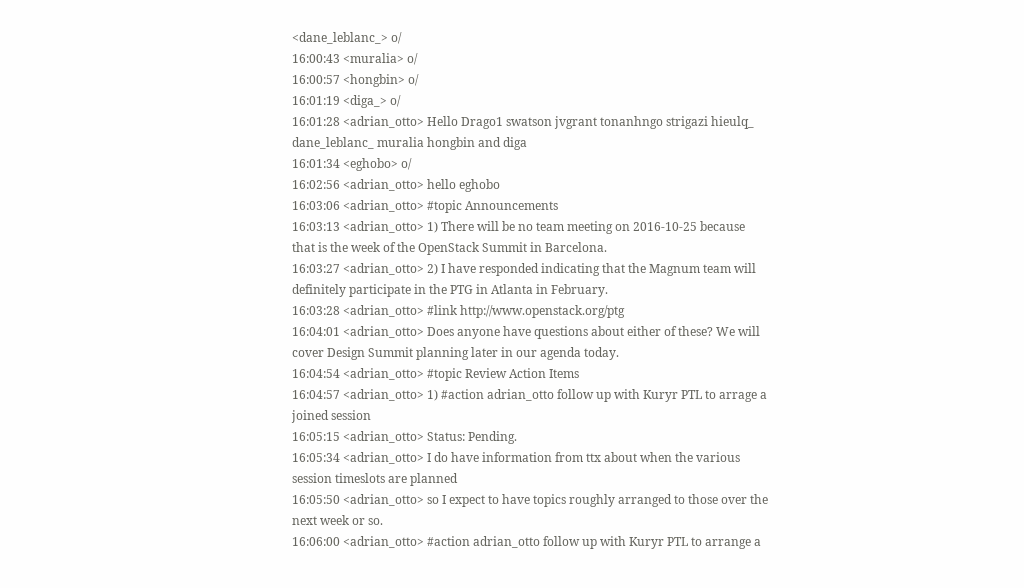<dane_leblanc_> o/
16:00:43 <muralia> o/
16:00:57 <hongbin> o/
16:01:19 <diga_> o/
16:01:28 <adrian_otto> Hello Drago1 swatson jvgrant tonanhngo strigazi hieulq_  dane_leblanc_ muralia hongbin and diga
16:01:34 <eghobo> o/
16:02:56 <adrian_otto> hello eghobo
16:03:06 <adrian_otto> #topic Announcements
16:03:13 <adrian_otto> 1) There will be no team meeting on 2016-10-25 because that is the week of the OpenStack Summit in Barcelona.
16:03:27 <adrian_otto> 2) I have responded indicating that the Magnum team will definitely participate in the PTG in Atlanta in February.
16:03:28 <adrian_otto> #link http://www.openstack.org/ptg
16:04:01 <adrian_otto> Does anyone have questions about either of these? We will cover Design Summit planning later in our agenda today.
16:04:54 <adrian_otto> #topic Review Action Items
16:04:57 <adrian_otto> 1) #action adrian_otto follow up with Kuryr PTL to arrage a joined session
16:05:15 <adrian_otto> Status: Pending.
16:05:34 <adrian_otto> I do have information from ttx about when the various session timeslots are planned
16:05:50 <adrian_otto> so I expect to have topics roughly arranged to those over the next week or so.
16:06:00 <adrian_otto> #action adrian_otto follow up with Kuryr PTL to arrange a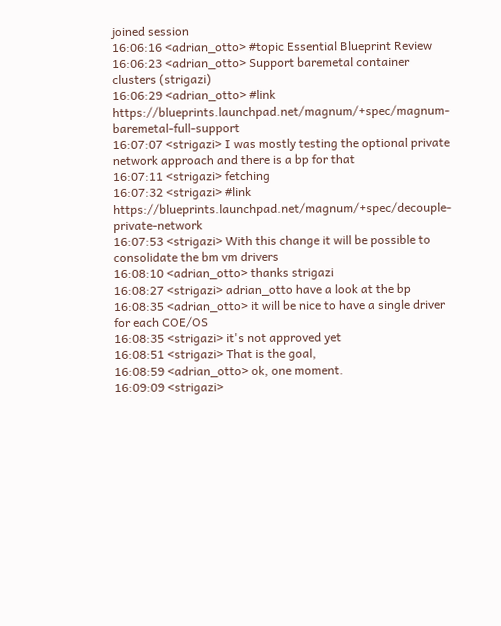joined session
16:06:16 <adrian_otto> #topic Essential Blueprint Review
16:06:23 <adrian_otto> Support baremetal container clusters (strigazi)
16:06:29 <adrian_otto> #link https://blueprints.launchpad.net/magnum/+spec/magnum-baremetal-full-support
16:07:07 <strigazi> I was mostly testing the optional private network approach and there is a bp for that
16:07:11 <strigazi> fetching
16:07:32 <strigazi> #link https://blueprints.launchpad.net/magnum/+spec/decouple-private-network
16:07:53 <strigazi> With this change it will be possible to consolidate the bm vm drivers
16:08:10 <adrian_otto> thanks strigazi
16:08:27 <strigazi> adrian_otto have a look at the bp
16:08:35 <adrian_otto> it will be nice to have a single driver for each COE/OS
16:08:35 <strigazi> it's not approved yet
16:08:51 <strigazi> That is the goal,
16:08:59 <adrian_otto> ok, one moment.
16:09:09 <strigazi>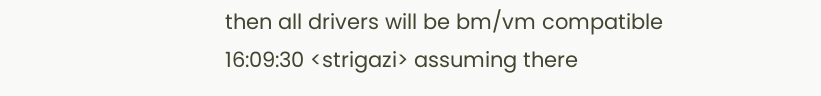then all drivers will be bm/vm compatible
16:09:30 <strigazi> assuming there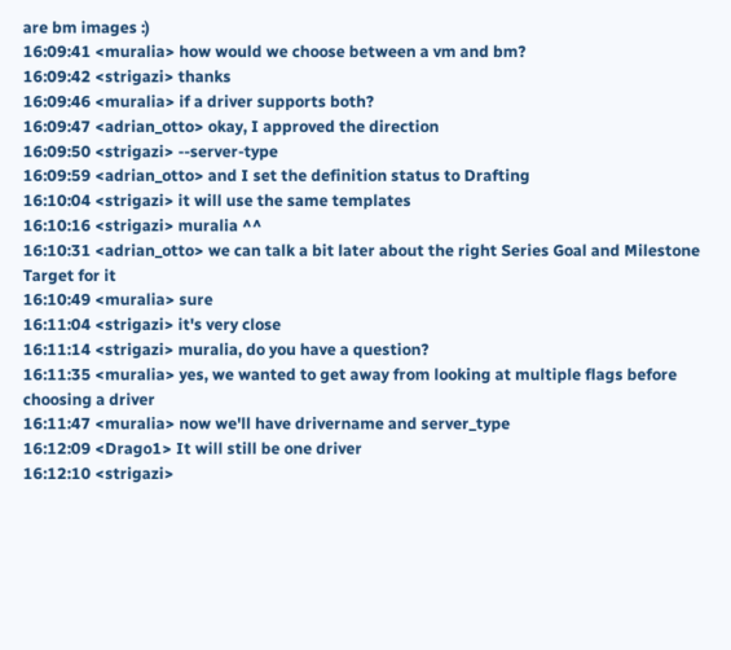are bm images :)
16:09:41 <muralia> how would we choose between a vm and bm?
16:09:42 <strigazi> thanks
16:09:46 <muralia> if a driver supports both?
16:09:47 <adrian_otto> okay, I approved the direction
16:09:50 <strigazi> --server-type
16:09:59 <adrian_otto> and I set the definition status to Drafting
16:10:04 <strigazi> it will use the same templates
16:10:16 <strigazi> muralia ^^
16:10:31 <adrian_otto> we can talk a bit later about the right Series Goal and Milestone Target for it
16:10:49 <muralia> sure
16:11:04 <strigazi> it's very close
16:11:14 <strigazi> muralia, do you have a question?
16:11:35 <muralia> yes, we wanted to get away from looking at multiple flags before choosing a driver
16:11:47 <muralia> now we'll have drivername and server_type
16:12:09 <Drago1> It will still be one driver
16:12:10 <strigazi>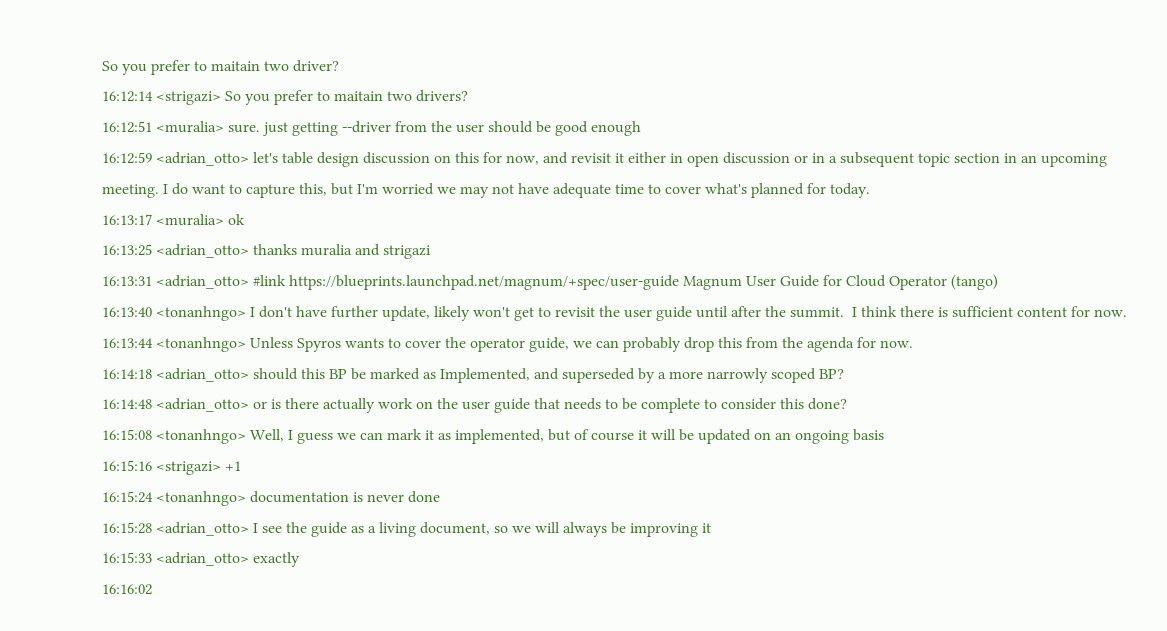So you prefer to maitain two driver?
16:12:14 <strigazi> So you prefer to maitain two drivers?
16:12:51 <muralia> sure. just getting --driver from the user should be good enough
16:12:59 <adrian_otto> let's table design discussion on this for now, and revisit it either in open discussion or in a subsequent topic section in an upcoming meeting. I do want to capture this, but I'm worried we may not have adequate time to cover what's planned for today.
16:13:17 <muralia> ok
16:13:25 <adrian_otto> thanks muralia and strigazi
16:13:31 <adrian_otto> #link https://blueprints.launchpad.net/magnum/+spec/user-guide Magnum User Guide for Cloud Operator (tango)
16:13:40 <tonanhngo> I don't have further update, likely won't get to revisit the user guide until after the summit.  I think there is sufficient content for now.
16:13:44 <tonanhngo> Unless Spyros wants to cover the operator guide, we can probably drop this from the agenda for now.
16:14:18 <adrian_otto> should this BP be marked as Implemented, and superseded by a more narrowly scoped BP?
16:14:48 <adrian_otto> or is there actually work on the user guide that needs to be complete to consider this done?
16:15:08 <tonanhngo> Well, I guess we can mark it as implemented, but of course it will be updated on an ongoing basis
16:15:16 <strigazi> +1
16:15:24 <tonanhngo> documentation is never done
16:15:28 <adrian_otto> I see the guide as a living document, so we will always be improving it
16:15:33 <adrian_otto> exactly
16:16:02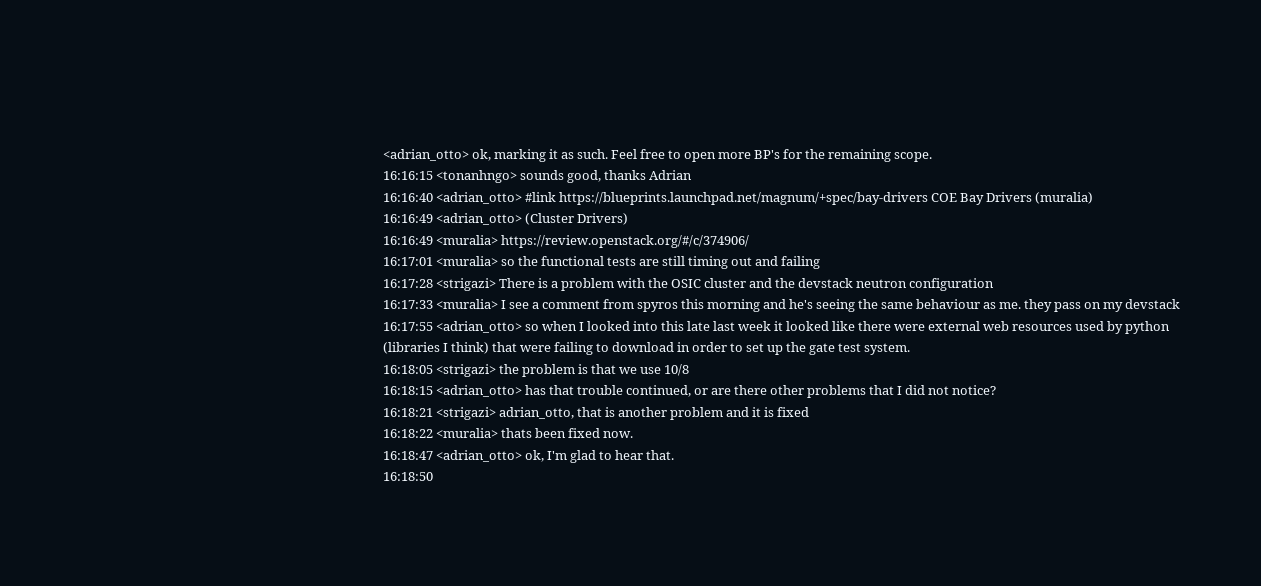<adrian_otto> ok, marking it as such. Feel free to open more BP's for the remaining scope.
16:16:15 <tonanhngo> sounds good, thanks Adrian
16:16:40 <adrian_otto> #link https://blueprints.launchpad.net/magnum/+spec/bay-drivers COE Bay Drivers (muralia)
16:16:49 <adrian_otto> (Cluster Drivers)
16:16:49 <muralia> https://review.openstack.org/#/c/374906/
16:17:01 <muralia> so the functional tests are still timing out and failing
16:17:28 <strigazi> There is a problem with the OSIC cluster and the devstack neutron configuration
16:17:33 <muralia> I see a comment from spyros this morning and he's seeing the same behaviour as me. they pass on my devstack
16:17:55 <adrian_otto> so when I looked into this late last week it looked like there were external web resources used by python (libraries I think) that were failing to download in order to set up the gate test system.
16:18:05 <strigazi> the problem is that we use 10/8
16:18:15 <adrian_otto> has that trouble continued, or are there other problems that I did not notice?
16:18:21 <strigazi> adrian_otto, that is another problem and it is fixed
16:18:22 <muralia> thats been fixed now.
16:18:47 <adrian_otto> ok, I'm glad to hear that.
16:18:50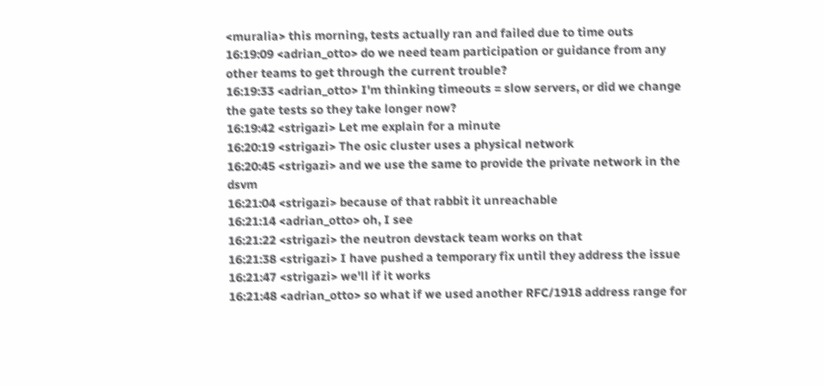<muralia> this morning, tests actually ran and failed due to time outs
16:19:09 <adrian_otto> do we need team participation or guidance from any other teams to get through the current trouble?
16:19:33 <adrian_otto> I'm thinking timeouts = slow servers, or did we change the gate tests so they take longer now?
16:19:42 <strigazi> Let me explain for a minute
16:20:19 <strigazi> The osic cluster uses a physical network
16:20:45 <strigazi> and we use the same to provide the private network in the dsvm
16:21:04 <strigazi> because of that rabbit it unreachable
16:21:14 <adrian_otto> oh, I see
16:21:22 <strigazi> the neutron devstack team works on that
16:21:38 <strigazi> I have pushed a temporary fix until they address the issue
16:21:47 <strigazi> we'll if it works
16:21:48 <adrian_otto> so what if we used another RFC/1918 address range for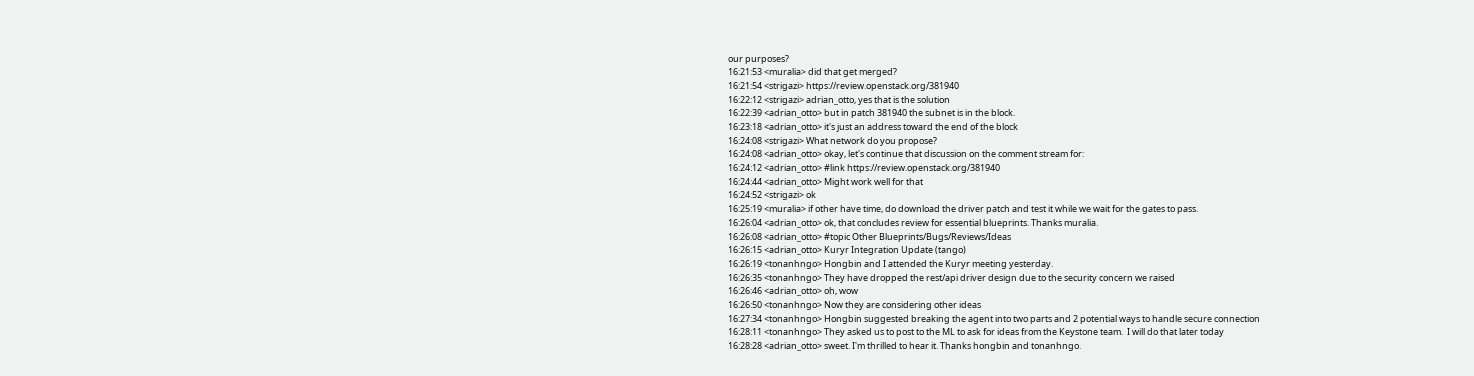our purposes?
16:21:53 <muralia> did that get merged?
16:21:54 <strigazi> https://review.openstack.org/381940
16:22:12 <strigazi> adrian_otto, yes that is the solution
16:22:39 <adrian_otto> but in patch 381940 the subnet is in the block.
16:23:18 <adrian_otto> it's just an address toward the end of the block
16:24:08 <strigazi> What network do you propose?
16:24:08 <adrian_otto> okay, let's continue that discussion on the comment stream for:
16:24:12 <adrian_otto> #link https://review.openstack.org/381940
16:24:44 <adrian_otto> Might work well for that
16:24:52 <strigazi> ok
16:25:19 <muralia> if other have time, do download the driver patch and test it while we wait for the gates to pass.
16:26:04 <adrian_otto> ok, that concludes review for essential blueprints. Thanks muralia.
16:26:08 <adrian_otto> #topic Other Blueprints/Bugs/Reviews/Ideas
16:26:15 <adrian_otto> Kuryr Integration Update (tango)
16:26:19 <tonanhngo> Hongbin and I attended the Kuryr meeting yesterday.
16:26:35 <tonanhngo> They have dropped the rest/api driver design due to the security concern we raised
16:26:46 <adrian_otto> oh, wow
16:26:50 <tonanhngo> Now they are considering other ideas
16:27:34 <tonanhngo> Hongbin suggested breaking the agent into two parts and 2 potential ways to handle secure connection
16:28:11 <tonanhngo> They asked us to post to the ML to ask for ideas from the Keystone team.  I will do that later today
16:28:28 <adrian_otto> sweet. I'm thrilled to hear it. Thanks hongbin and tonanhngo.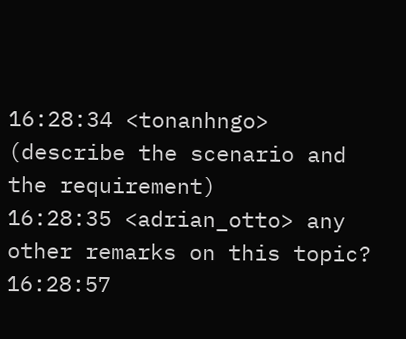16:28:34 <tonanhngo> (describe the scenario and the requirement)
16:28:35 <adrian_otto> any other remarks on this topic?
16:28:57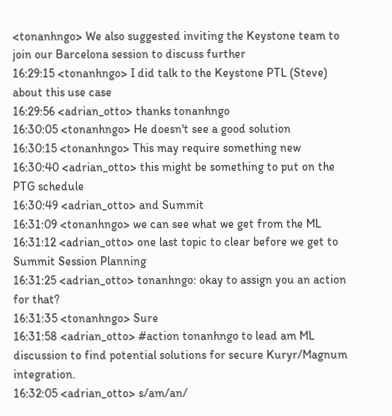<tonanhngo> We also suggested inviting the Keystone team to join our Barcelona session to discuss further
16:29:15 <tonanhngo> I did talk to the Keystone PTL (Steve) about this use case
16:29:56 <adrian_otto> thanks tonanhngo
16:30:05 <tonanhngo> He doesn't see a good solution
16:30:15 <tonanhngo> This may require something new
16:30:40 <adrian_otto> this might be something to put on the PTG schedule
16:30:49 <adrian_otto> and Summit
16:31:09 <tonanhngo> we can see what we get from the ML
16:31:12 <adrian_otto> one last topic to clear before we get to Summit Session Planning
16:31:25 <adrian_otto> tonanhngo: okay to assign you an action for that?
16:31:35 <tonanhngo> Sure
16:31:58 <adrian_otto> #action tonanhngo to lead am ML discussion to find potential solutions for secure Kuryr/Magnum integration.
16:32:05 <adrian_otto> s/am/an/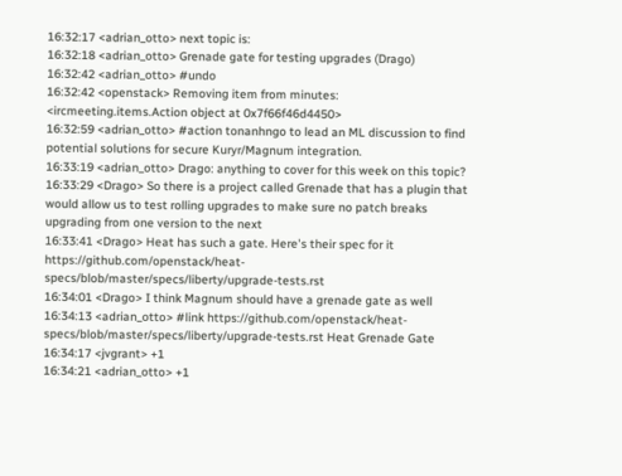16:32:17 <adrian_otto> next topic is:
16:32:18 <adrian_otto> Grenade gate for testing upgrades (Drago)
16:32:42 <adrian_otto> #undo
16:32:42 <openstack> Removing item from minutes: <ircmeeting.items.Action object at 0x7f66f46d4450>
16:32:59 <adrian_otto> #action tonanhngo to lead an ML discussion to find potential solutions for secure Kuryr/Magnum integration.
16:33:19 <adrian_otto> Drago: anything to cover for this week on this topic?
16:33:29 <Drago> So there is a project called Grenade that has a plugin that would allow us to test rolling upgrades to make sure no patch breaks upgrading from one version to the next
16:33:41 <Drago> Heat has such a gate. Here's their spec for it https://github.com/openstack/heat-specs/blob/master/specs/liberty/upgrade-tests.rst
16:34:01 <Drago> I think Magnum should have a grenade gate as well
16:34:13 <adrian_otto> #link https://github.com/openstack/heat-specs/blob/master/specs/liberty/upgrade-tests.rst Heat Grenade Gate
16:34:17 <jvgrant> +1
16:34:21 <adrian_otto> +1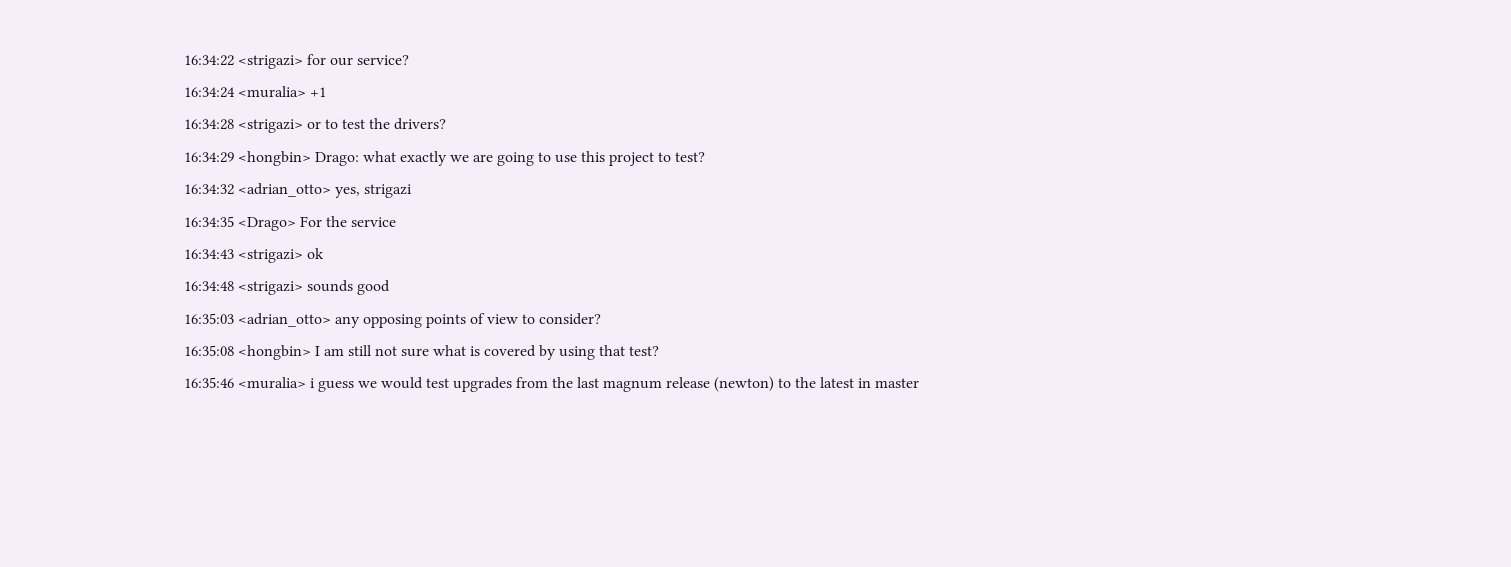16:34:22 <strigazi> for our service?
16:34:24 <muralia> +1
16:34:28 <strigazi> or to test the drivers?
16:34:29 <hongbin> Drago: what exactly we are going to use this project to test?
16:34:32 <adrian_otto> yes, strigazi
16:34:35 <Drago> For the service
16:34:43 <strigazi> ok
16:34:48 <strigazi> sounds good
16:35:03 <adrian_otto> any opposing points of view to consider?
16:35:08 <hongbin> I am still not sure what is covered by using that test?
16:35:46 <muralia> i guess we would test upgrades from the last magnum release (newton) to the latest in master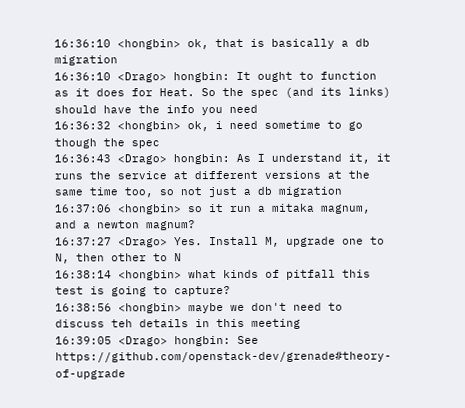16:36:10 <hongbin> ok, that is basically a db migration
16:36:10 <Drago> hongbin: It ought to function as it does for Heat. So the spec (and its links) should have the info you need
16:36:32 <hongbin> ok, i need sometime to go though the spec
16:36:43 <Drago> hongbin: As I understand it, it runs the service at different versions at the same time too, so not just a db migration
16:37:06 <hongbin> so it run a mitaka magnum, and a newton magnum?
16:37:27 <Drago> Yes. Install M, upgrade one to N, then other to N
16:38:14 <hongbin> what kinds of pitfall this test is going to capture?
16:38:56 <hongbin> maybe we don't need to discuss teh details in this meeting
16:39:05 <Drago> hongbin: See https://github.com/openstack-dev/grenade#theory-of-upgrade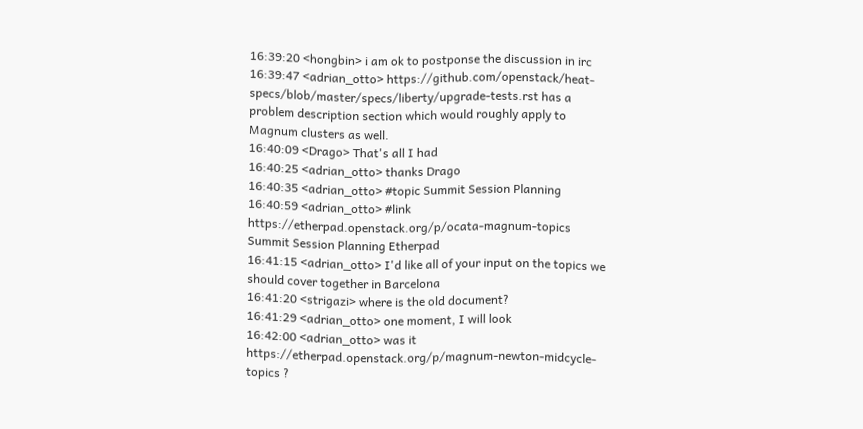16:39:20 <hongbin> i am ok to postponse the discussion in irc
16:39:47 <adrian_otto> https://github.com/openstack/heat-specs/blob/master/specs/liberty/upgrade-tests.rst has a problem description section which would roughly apply to Magnum clusters as well.
16:40:09 <Drago> That's all I had
16:40:25 <adrian_otto> thanks Drago
16:40:35 <adrian_otto> #topic Summit Session Planning
16:40:59 <adrian_otto> #link https://etherpad.openstack.org/p/ocata-magnum-topics Summit Session Planning Etherpad
16:41:15 <adrian_otto> I'd like all of your input on the topics we should cover together in Barcelona
16:41:20 <strigazi> where is the old document?
16:41:29 <adrian_otto> one moment, I will look
16:42:00 <adrian_otto> was it https://etherpad.openstack.org/p/magnum-newton-midcycle-topics ?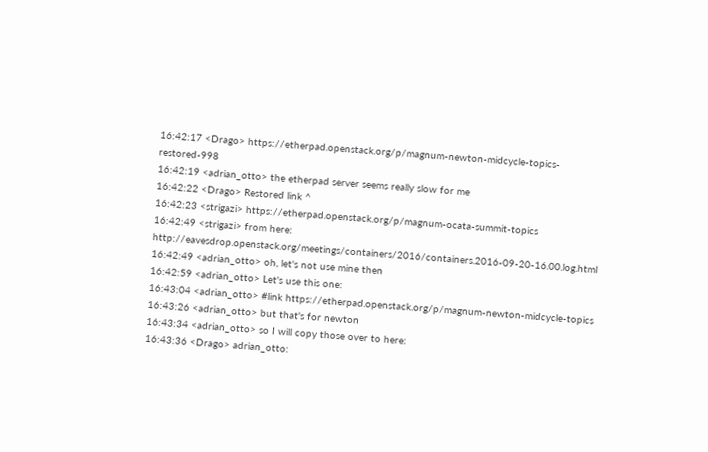16:42:17 <Drago> https://etherpad.openstack.org/p/magnum-newton-midcycle-topics-restored-998
16:42:19 <adrian_otto> the etherpad server seems really slow for me
16:42:22 <Drago> Restored link ^
16:42:23 <strigazi> https://etherpad.openstack.org/p/magnum-ocata-summit-topics
16:42:49 <strigazi> from here: http://eavesdrop.openstack.org/meetings/containers/2016/containers.2016-09-20-16.00.log.html
16:42:49 <adrian_otto> oh, let's not use mine then
16:42:59 <adrian_otto> Let's use this one:
16:43:04 <adrian_otto> #link https://etherpad.openstack.org/p/magnum-newton-midcycle-topics
16:43:26 <adrian_otto> but that's for newton
16:43:34 <adrian_otto> so I will copy those over to here:
16:43:36 <Drago> adrian_otto: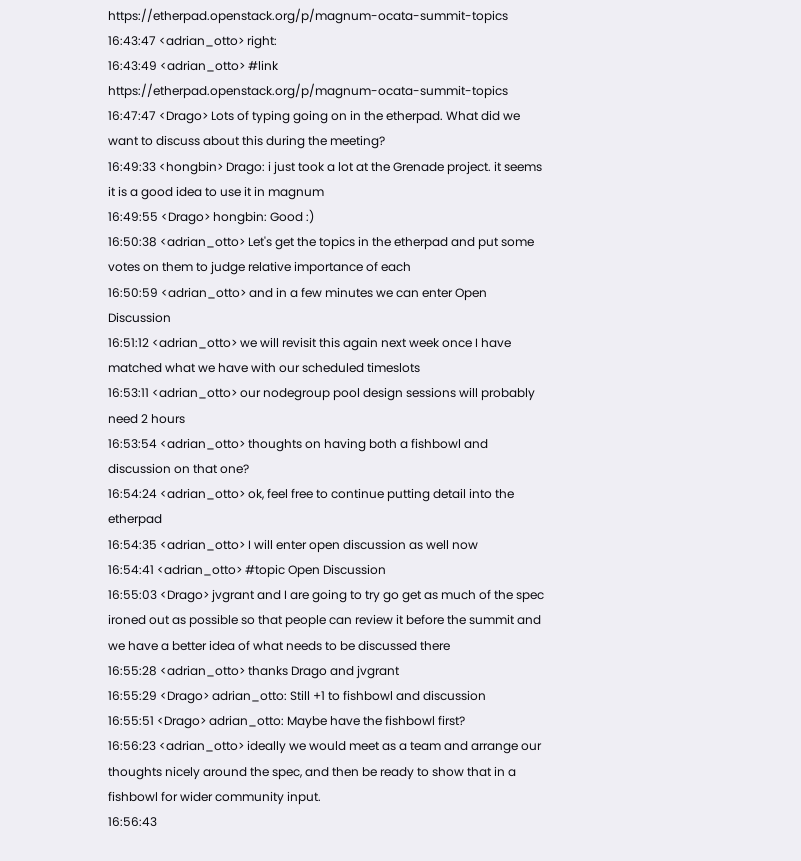https://etherpad.openstack.org/p/magnum-ocata-summit-topics
16:43:47 <adrian_otto> right:
16:43:49 <adrian_otto> #link https://etherpad.openstack.org/p/magnum-ocata-summit-topics
16:47:47 <Drago> Lots of typing going on in the etherpad. What did we want to discuss about this during the meeting?
16:49:33 <hongbin> Drago: i just took a lot at the Grenade project. it seems it is a good idea to use it in magnum
16:49:55 <Drago> hongbin: Good :)
16:50:38 <adrian_otto> Let's get the topics in the etherpad and put some votes on them to judge relative importance of each
16:50:59 <adrian_otto> and in a few minutes we can enter Open Discussion
16:51:12 <adrian_otto> we will revisit this again next week once I have matched what we have with our scheduled timeslots
16:53:11 <adrian_otto> our nodegroup pool design sessions will probably need 2 hours
16:53:54 <adrian_otto> thoughts on having both a fishbowl and discussion on that one?
16:54:24 <adrian_otto> ok, feel free to continue putting detail into the etherpad
16:54:35 <adrian_otto> I will enter open discussion as well now
16:54:41 <adrian_otto> #topic Open Discussion
16:55:03 <Drago> jvgrant and I are going to try go get as much of the spec ironed out as possible so that people can review it before the summit and we have a better idea of what needs to be discussed there
16:55:28 <adrian_otto> thanks Drago and jvgrant
16:55:29 <Drago> adrian_otto: Still +1 to fishbowl and discussion
16:55:51 <Drago> adrian_otto: Maybe have the fishbowl first?
16:56:23 <adrian_otto> ideally we would meet as a team and arrange our thoughts nicely around the spec, and then be ready to show that in a fishbowl for wider community input.
16:56:43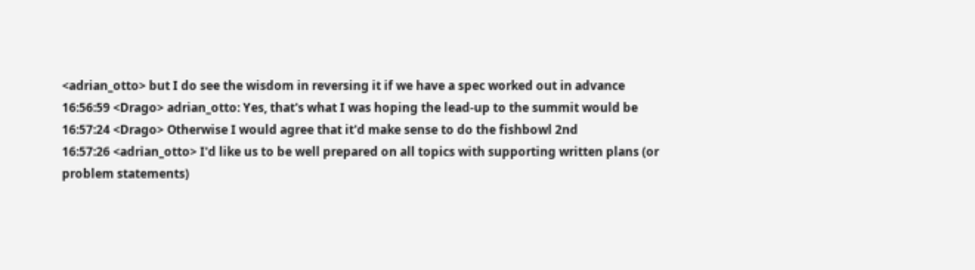<adrian_otto> but I do see the wisdom in reversing it if we have a spec worked out in advance
16:56:59 <Drago> adrian_otto: Yes, that's what I was hoping the lead-up to the summit would be
16:57:24 <Drago> Otherwise I would agree that it'd make sense to do the fishbowl 2nd
16:57:26 <adrian_otto> I'd like us to be well prepared on all topics with supporting written plans (or problem statements)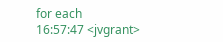for each
16:57:47 <jvgrant>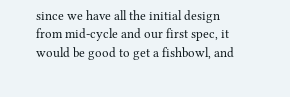since we have all the initial design from mid-cycle and our first spec, it would be good to get a fishbowl, and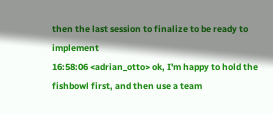then the last session to finalize to be ready to implement
16:58:06 <adrian_otto> ok, I'm happy to hold the fishbowl first, and then use a team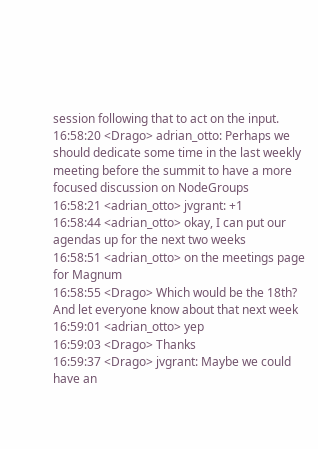session following that to act on the input.
16:58:20 <Drago> adrian_otto: Perhaps we should dedicate some time in the last weekly meeting before the summit to have a more focused discussion on NodeGroups
16:58:21 <adrian_otto> jvgrant: +1
16:58:44 <adrian_otto> okay, I can put our agendas up for the next two weeks
16:58:51 <adrian_otto> on the meetings page for Magnum
16:58:55 <Drago> Which would be the 18th? And let everyone know about that next week
16:59:01 <adrian_otto> yep
16:59:03 <Drago> Thanks
16:59:37 <Drago> jvgrant: Maybe we could have an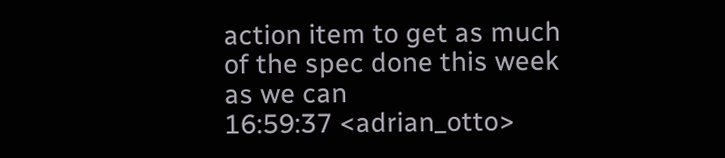action item to get as much of the spec done this week as we can
16:59:37 <adrian_otto>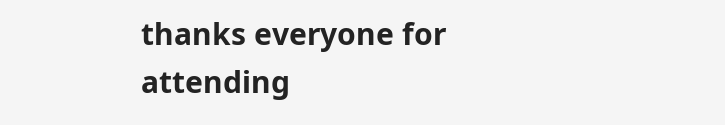thanks everyone for attending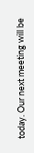today. Our next meeting will be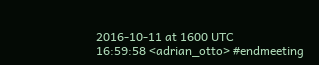2016-10-11 at 1600 UTC
16:59:58 <adrian_otto> #endmeeting